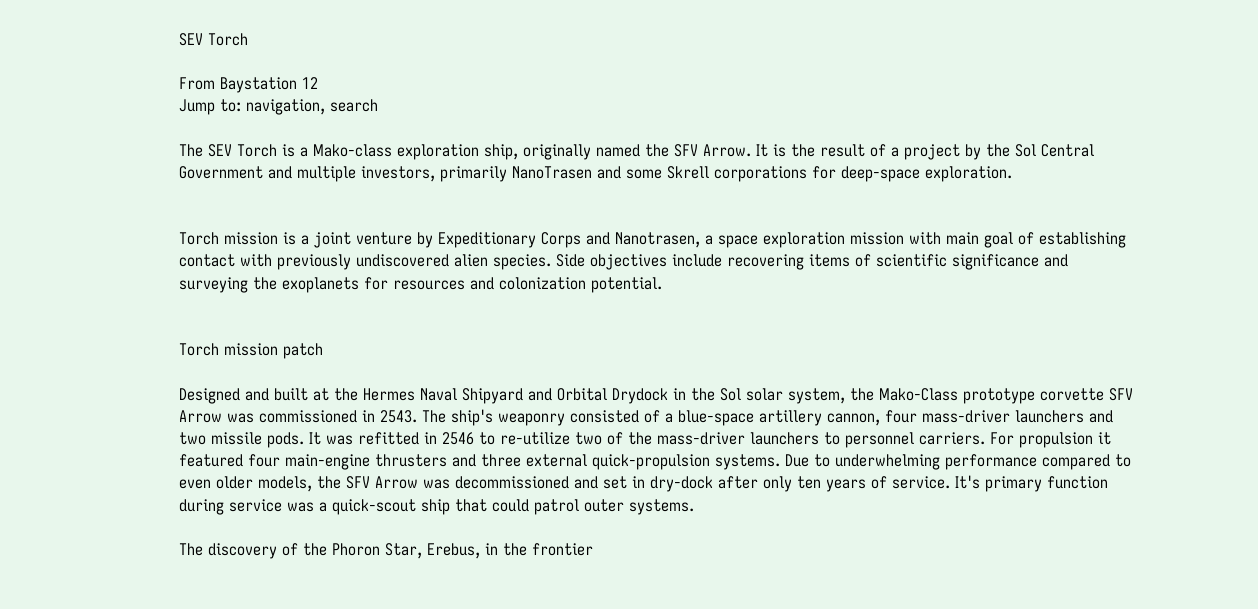SEV Torch

From Baystation 12
Jump to: navigation, search

The SEV Torch is a Mako-class exploration ship, originally named the SFV Arrow. It is the result of a project by the Sol Central Government and multiple investors, primarily NanoTrasen and some Skrell corporations for deep-space exploration.


Torch mission is a joint venture by Expeditionary Corps and Nanotrasen, a space exploration mission with main goal of establishing contact with previously undiscovered alien species. Side objectives include recovering items of scientific significance and surveying the exoplanets for resources and colonization potential.


Torch mission patch

Designed and built at the Hermes Naval Shipyard and Orbital Drydock in the Sol solar system, the Mako-Class prototype corvette SFV Arrow was commissioned in 2543. The ship's weaponry consisted of a blue-space artillery cannon, four mass-driver launchers and two missile pods. It was refitted in 2546 to re-utilize two of the mass-driver launchers to personnel carriers. For propulsion it featured four main-engine thrusters and three external quick-propulsion systems. Due to underwhelming performance compared to even older models, the SFV Arrow was decommissioned and set in dry-dock after only ten years of service. It's primary function during service was a quick-scout ship that could patrol outer systems.

The discovery of the Phoron Star, Erebus, in the frontier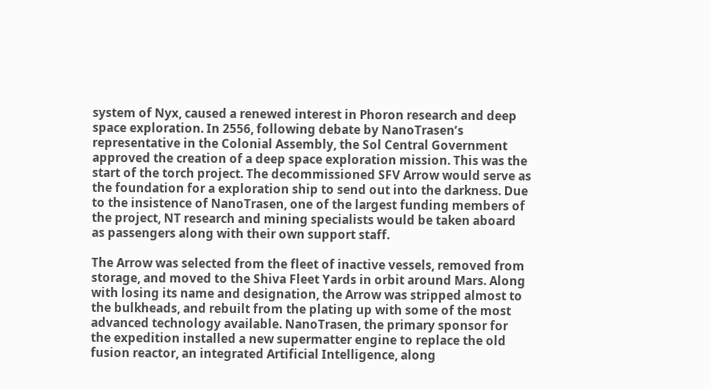system of Nyx, caused a renewed interest in Phoron research and deep space exploration. In 2556, following debate by NanoTrasen’s representative in the Colonial Assembly, the Sol Central Government approved the creation of a deep space exploration mission. This was the start of the torch project. The decommissioned SFV Arrow would serve as the foundation for a exploration ship to send out into the darkness. Due to the insistence of NanoTrasen, one of the largest funding members of the project, NT research and mining specialists would be taken aboard as passengers along with their own support staff.

The Arrow was selected from the fleet of inactive vessels, removed from storage, and moved to the Shiva Fleet Yards in orbit around Mars. Along with losing its name and designation, the Arrow was stripped almost to the bulkheads, and rebuilt from the plating up with some of the most advanced technology available. NanoTrasen, the primary sponsor for the expedition installed a new supermatter engine to replace the old fusion reactor, an integrated Artificial Intelligence, along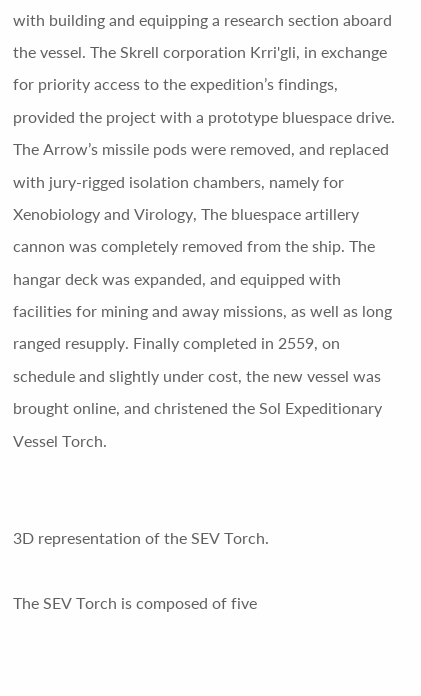with building and equipping a research section aboard the vessel. The Skrell corporation Krri'gli, in exchange for priority access to the expedition’s findings, provided the project with a prototype bluespace drive. The Arrow’s missile pods were removed, and replaced with jury-rigged isolation chambers, namely for Xenobiology and Virology, The bluespace artillery cannon was completely removed from the ship. The hangar deck was expanded, and equipped with facilities for mining and away missions, as well as long ranged resupply. Finally completed in 2559, on schedule and slightly under cost, the new vessel was brought online, and christened the Sol Expeditionary Vessel Torch.


3D representation of the SEV Torch.

The SEV Torch is composed of five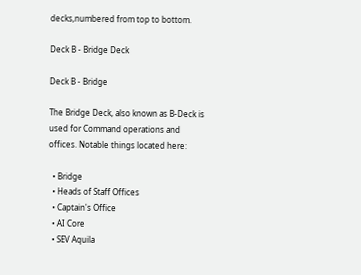decks,numbered from top to bottom.

Deck B - Bridge Deck

Deck B - Bridge

The Bridge Deck, also known as B-Deck is used for Command operations and offices. Notable things located here:

  • Bridge
  • Heads of Staff Offices
  • Captain's Office
  • AI Core
  • SEV Aquila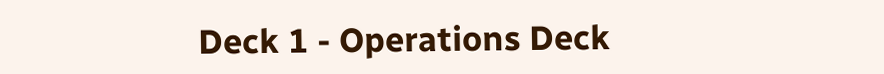Deck 1 - Operations Deck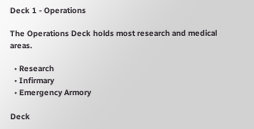Deck 1 - Operations

The Operations Deck holds most research and medical areas.

  • Research
  • Infirmary
  • Emergency Armory

Deck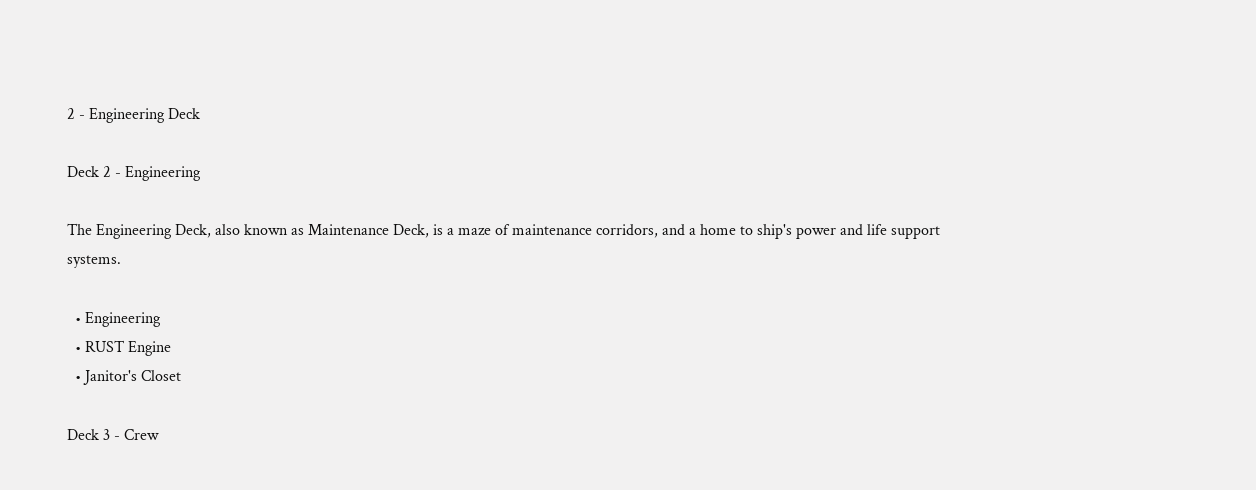2 - Engineering Deck

Deck 2 - Engineering

The Engineering Deck, also known as Maintenance Deck, is a maze of maintenance corridors, and a home to ship's power and life support systems.

  • Engineering
  • RUST Engine
  • Janitor's Closet

Deck 3 - Crew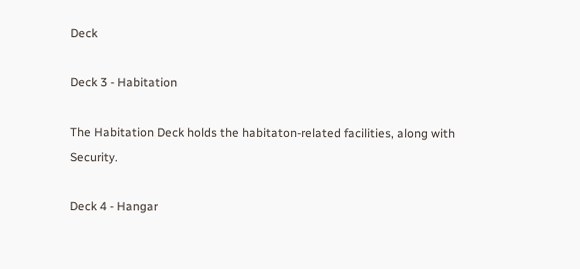Deck

Deck 3 - Habitation

The Habitation Deck holds the habitaton-related facilities, along with Security.

Deck 4 - Hangar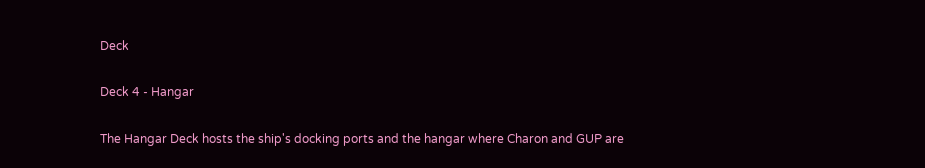Deck

Deck 4 - Hangar

The Hangar Deck hosts the ship's docking ports and the hangar where Charon and GUP are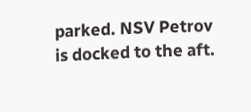parked. NSV Petrov is docked to the aft.